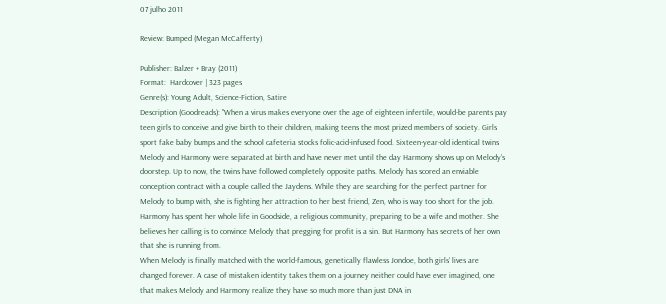07 julho 2011

Review: Bumped (Megan McCafferty)

Publisher: Balzer + Bray (2011)
Format:  Hardcover | 323 pages
Genre(s): Young Adult, Science-Fiction, Satire
Description (Goodreads): "When a virus makes everyone over the age of eighteen infertile, would-be parents pay teen girls to conceive and give birth to their children, making teens the most prized members of society. Girls sport fake baby bumps and the school cafeteria stocks folic-acid-infused food. Sixteen-year-old identical twins Melody and Harmony were separated at birth and have never met until the day Harmony shows up on Melody’s doorstep. Up to now, the twins have followed completely opposite paths. Melody has scored an enviable conception contract with a couple called the Jaydens. While they are searching for the perfect partner for Melody to bump with, she is fighting her attraction to her best friend, Zen, who is way too short for the job.
Harmony has spent her whole life in Goodside, a religious community, preparing to be a wife and mother. She believes her calling is to convince Melody that pregging for profit is a sin. But Harmony has secrets of her own that she is running from.
When Melody is finally matched with the world-famous, genetically flawless Jondoe, both girls’ lives are changed forever. A case of mistaken identity takes them on a journey neither could have ever imagined, one that makes Melody and Harmony realize they have so much more than just DNA in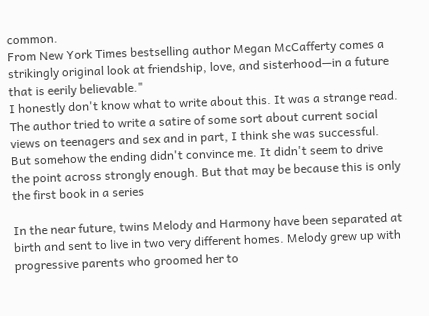common.
From New York Times bestselling author Megan McCafferty comes a strikingly original look at friendship, love, and sisterhood—in a future that is eerily believable."
I honestly don't know what to write about this. It was a strange read.
The author tried to write a satire of some sort about current social views on teenagers and sex and in part, I think she was successful. But somehow the ending didn't convince me. It didn't seem to drive the point across strongly enough. But that may be because this is only the first book in a series

In the near future, twins Melody and Harmony have been separated at birth and sent to live in two very different homes. Melody grew up with progressive parents who groomed her to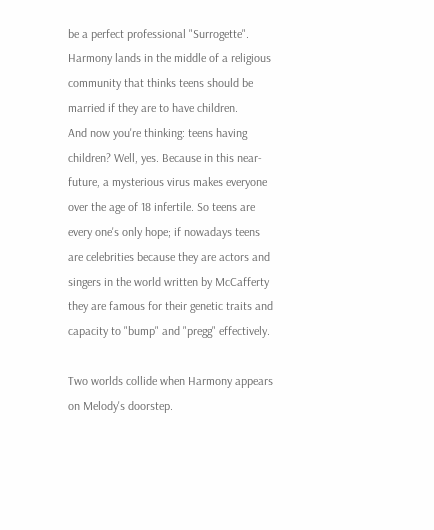be a perfect professional "Surrogette". Harmony lands in the middle of a religious community that thinks teens should be married if they are to have children.
And now you're thinking: teens having children? Well, yes. Because in this near- future, a mysterious virus makes everyone over the age of 18 infertile. So teens are every one's only hope; if nowadays teens are celebrities because they are actors and singers in the world written by McCafferty they are famous for their genetic traits and capacity to "bump" and "pregg" effectively.

Two worlds collide when Harmony appears on Melody's doorstep.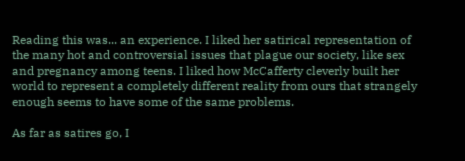Reading this was... an experience. I liked her satirical representation of the many hot and controversial issues that plague our society, like sex and pregnancy among teens. I liked how McCafferty cleverly built her world to represent a completely different reality from ours that strangely enough seems to have some of the same problems.

As far as satires go, I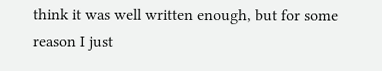think it was well written enough, but for some reason I just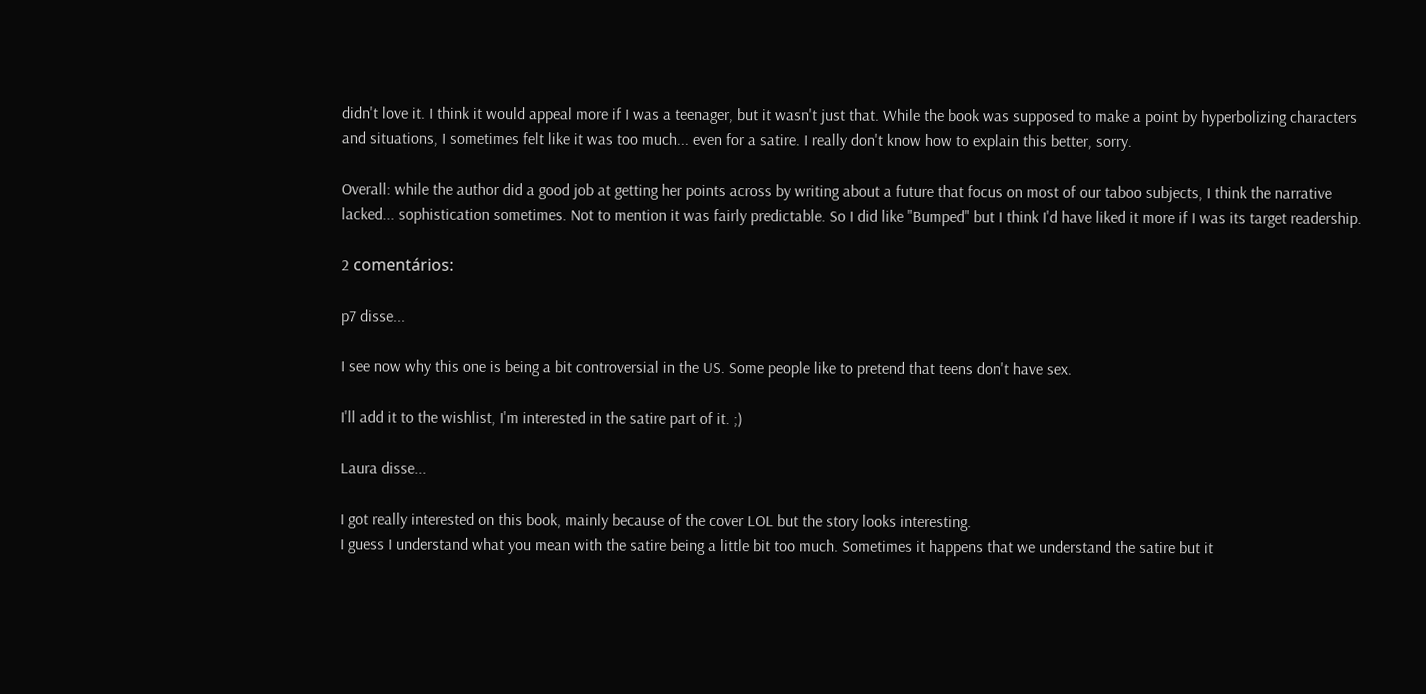didn't love it. I think it would appeal more if I was a teenager, but it wasn't just that. While the book was supposed to make a point by hyperbolizing characters and situations, I sometimes felt like it was too much... even for a satire. I really don't know how to explain this better, sorry.

Overall: while the author did a good job at getting her points across by writing about a future that focus on most of our taboo subjects, I think the narrative lacked... sophistication sometimes. Not to mention it was fairly predictable. So I did like "Bumped" but I think I'd have liked it more if I was its target readership.

2 comentários:

p7 disse...

I see now why this one is being a bit controversial in the US. Some people like to pretend that teens don't have sex.

I'll add it to the wishlist, I'm interested in the satire part of it. ;)

Laura disse...

I got really interested on this book, mainly because of the cover LOL but the story looks interesting.
I guess I understand what you mean with the satire being a little bit too much. Sometimes it happens that we understand the satire but it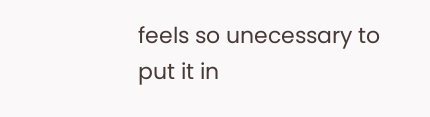feels so unecessary to put it in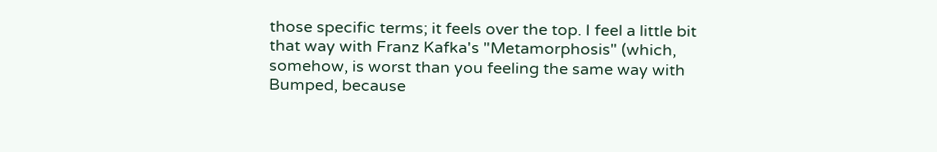those specific terms; it feels over the top. I feel a little bit that way with Franz Kafka's "Metamorphosis" (which, somehow, is worst than you feeling the same way with Bumped, because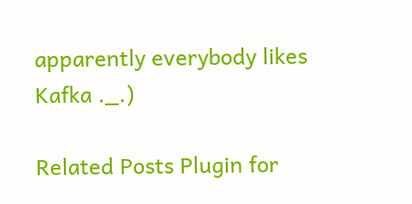apparently everybody likes Kafka ._.)

Related Posts Plugin for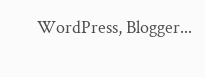WordPress, Blogger...